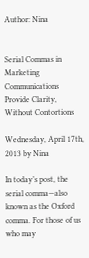Author: Nina


Serial Commas in Marketing Communications Provide Clarity, Without Contortions

Wednesday, April 17th, 2013 by Nina

In today’s post, the serial comma—also known as the Oxford comma. For those of us who may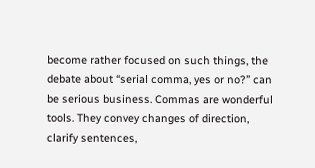become rather focused on such things, the debate about “serial comma, yes or no?” can be serious business. Commas are wonderful tools. They convey changes of direction, clarify sentences,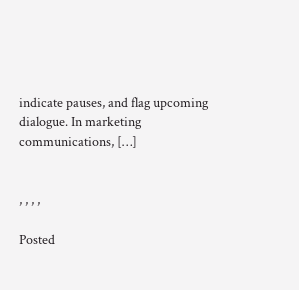indicate pauses, and flag upcoming dialogue. In marketing communications, […]


, , , ,

Posted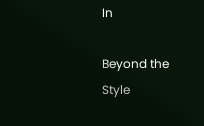In

Beyond the Style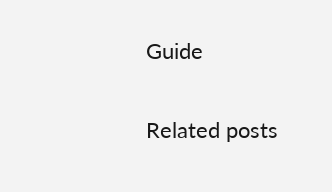Guide

Related posts